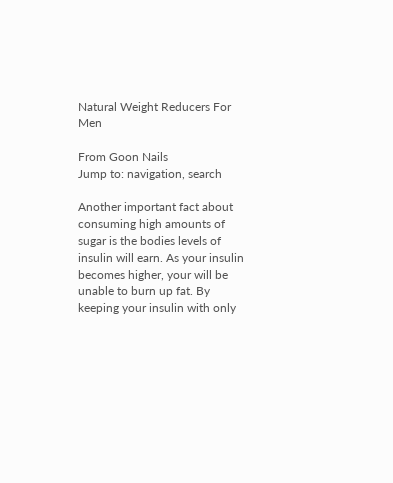Natural Weight Reducers For Men

From Goon Nails
Jump to: navigation, search

Another important fact about consuming high amounts of sugar is the bodies levels of insulin will earn. As your insulin becomes higher, your will be unable to burn up fat. By keeping your insulin with only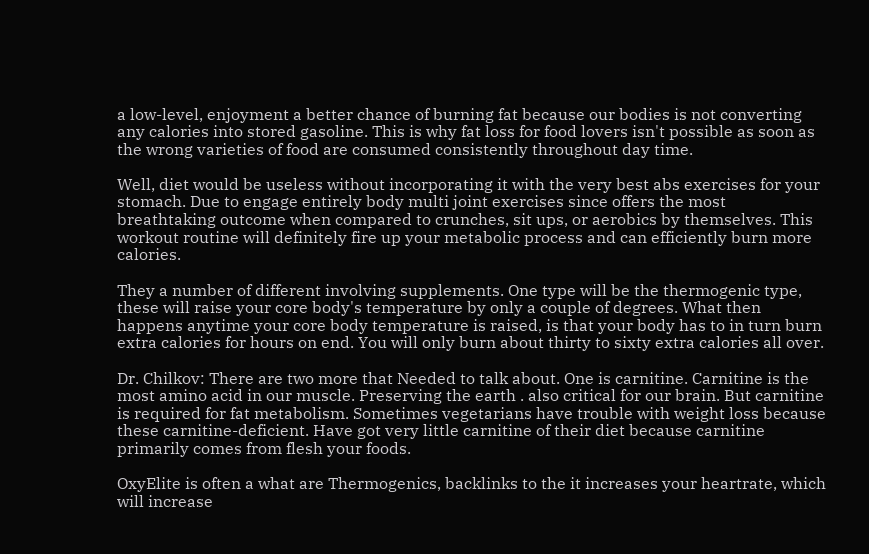a low-level, enjoyment a better chance of burning fat because our bodies is not converting any calories into stored gasoline. This is why fat loss for food lovers isn't possible as soon as the wrong varieties of food are consumed consistently throughout day time.

Well, diet would be useless without incorporating it with the very best abs exercises for your stomach. Due to engage entirely body multi joint exercises since offers the most breathtaking outcome when compared to crunches, sit ups, or aerobics by themselves. This workout routine will definitely fire up your metabolic process and can efficiently burn more calories.

They a number of different involving supplements. One type will be the thermogenic type, these will raise your core body's temperature by only a couple of degrees. What then happens anytime your core body temperature is raised, is that your body has to in turn burn extra calories for hours on end. You will only burn about thirty to sixty extra calories all over.

Dr. Chilkov: There are two more that Needed to talk about. One is carnitine. Carnitine is the most amino acid in our muscle. Preserving the earth . also critical for our brain. But carnitine is required for fat metabolism. Sometimes vegetarians have trouble with weight loss because these carnitine-deficient. Have got very little carnitine of their diet because carnitine primarily comes from flesh your foods.

OxyElite is often a what are Thermogenics, backlinks to the it increases your heartrate, which will increase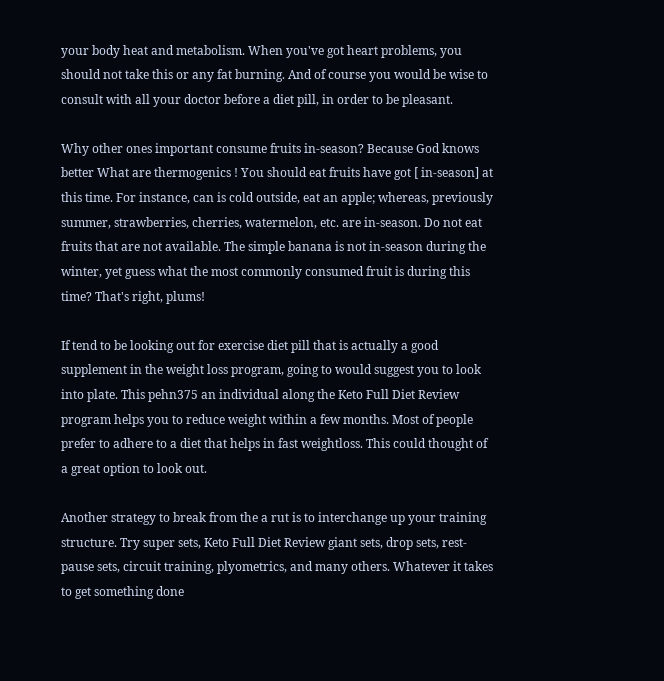your body heat and metabolism. When you've got heart problems, you should not take this or any fat burning. And of course you would be wise to consult with all your doctor before a diet pill, in order to be pleasant.

Why other ones important consume fruits in-season? Because God knows better What are thermogenics ! You should eat fruits have got [ in-season] at this time. For instance, can is cold outside, eat an apple; whereas, previously summer, strawberries, cherries, watermelon, etc. are in-season. Do not eat fruits that are not available. The simple banana is not in-season during the winter, yet guess what the most commonly consumed fruit is during this time? That's right, plums!

If tend to be looking out for exercise diet pill that is actually a good supplement in the weight loss program, going to would suggest you to look into plate. This pehn375 an individual along the Keto Full Diet Review program helps you to reduce weight within a few months. Most of people prefer to adhere to a diet that helps in fast weightloss. This could thought of a great option to look out.

Another strategy to break from the a rut is to interchange up your training structure. Try super sets, Keto Full Diet Review giant sets, drop sets, rest-pause sets, circuit training, plyometrics, and many others. Whatever it takes to get something done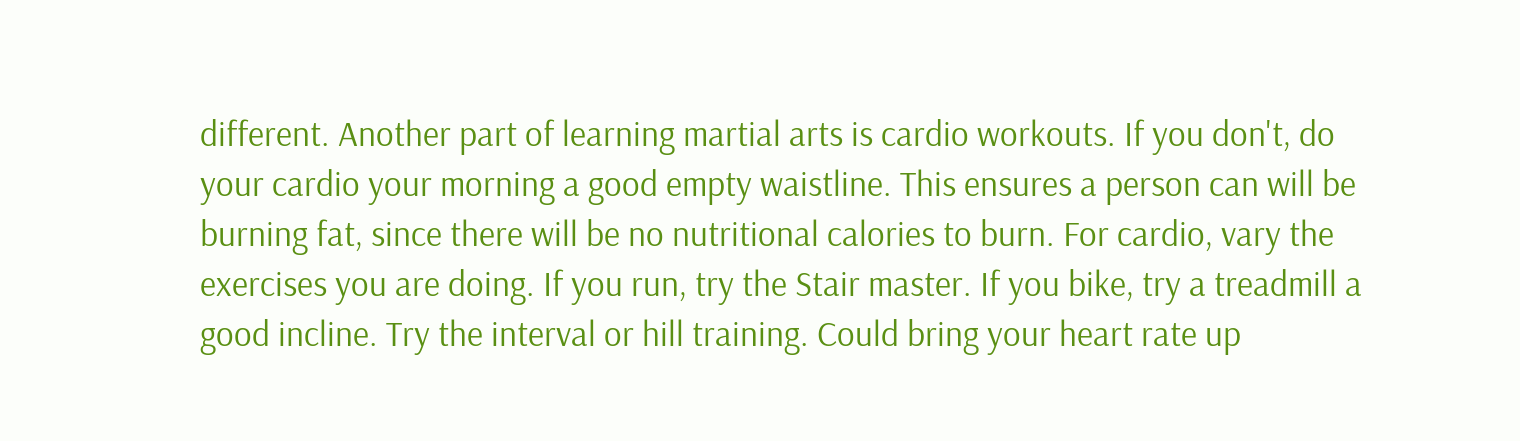different. Another part of learning martial arts is cardio workouts. If you don't, do your cardio your morning a good empty waistline. This ensures a person can will be burning fat, since there will be no nutritional calories to burn. For cardio, vary the exercises you are doing. If you run, try the Stair master. If you bike, try a treadmill a good incline. Try the interval or hill training. Could bring your heart rate up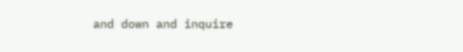and down and inquire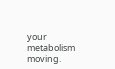your metabolism moving.